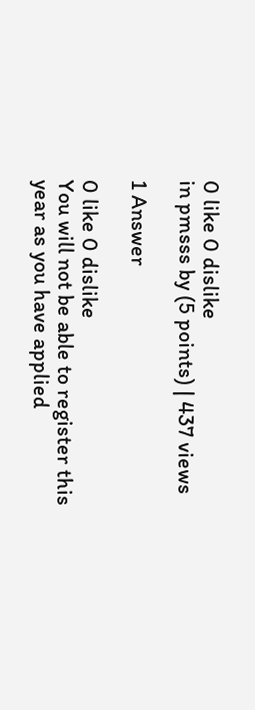0 like 0 dislike
in pmsss by (5 points) | 437 views

1 Answer

0 like 0 dislike
You will not be able to register this year as you have applied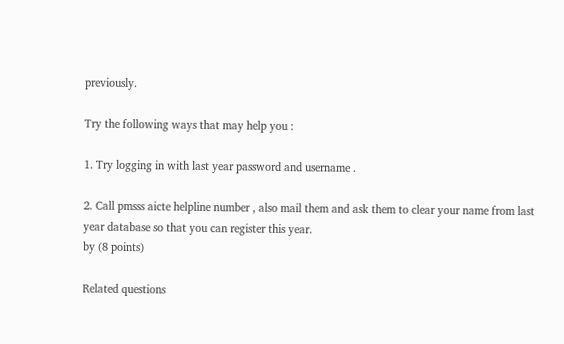previously.

Try the following ways that may help you :

1. Try logging in with last year password and username .

2. Call pmsss aicte helpline number , also mail them and ask them to clear your name from last year database so that you can register this year.
by (8 points)

Related questions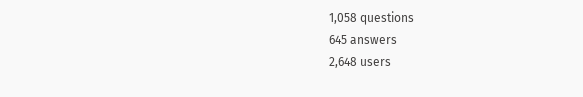1,058 questions
645 answers
2,648 users